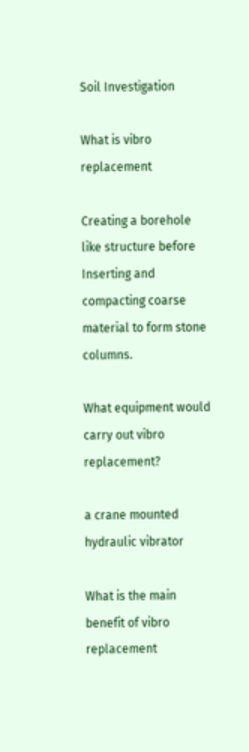Soil Investigation

What is vibro replacement

Creating a borehole like structure before Inserting and compacting coarse material to form stone columns.

What equipment would carry out vibro replacement?

a crane mounted hydraulic vibrator

What is the main benefit of vibro replacement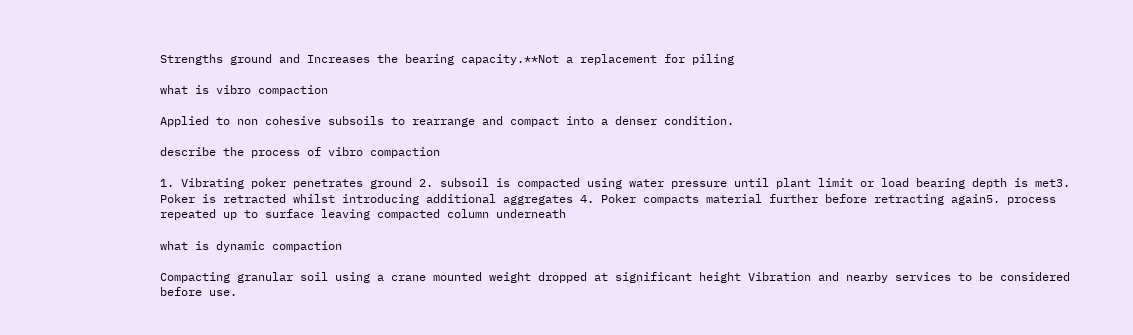Strengths ground and Increases the bearing capacity.**Not a replacement for piling

what is vibro compaction

Applied to non cohesive subsoils to rearrange and compact into a denser condition.

describe the process of vibro compaction

1. Vibrating poker penetrates ground 2. subsoil is compacted using water pressure until plant limit or load bearing depth is met3. Poker is retracted whilst introducing additional aggregates 4. Poker compacts material further before retracting again5. process repeated up to surface leaving compacted column underneath

what is dynamic compaction

Compacting granular soil using a crane mounted weight dropped at significant height Vibration and nearby services to be considered before use.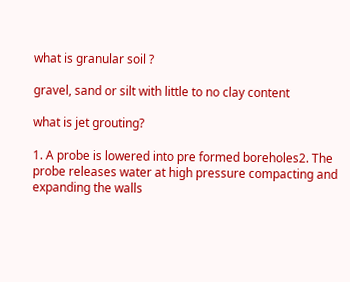what is granular soil ?

gravel, sand or silt with little to no clay content

what is jet grouting?

1. A probe is lowered into pre formed boreholes2. The probe releases water at high pressure compacting and expanding the walls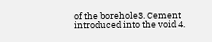of the borehole3. Cement introduced into the void 4.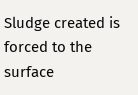Sludge created is forced to the surface